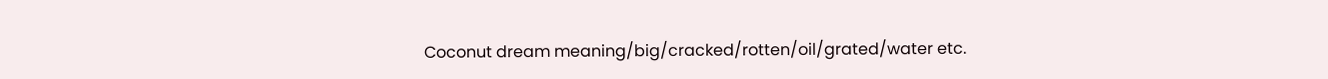Coconut dream meaning/big/cracked/rotten/oil/grated/water etc.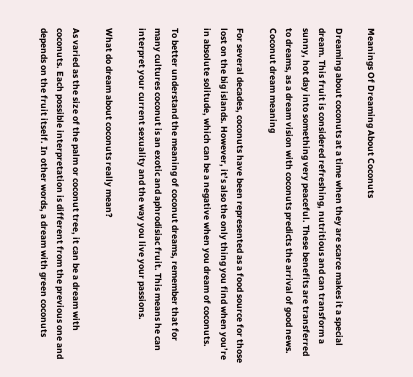Meanings Of Dreaming About Coconuts

Dreaming about coconuts at a time when they are scarce makes it a special dream. This fruit is considered refreshing, nutritious and can transform a sunny, hot day into something very peaceful. These benefits are transferred to dreams, as a dream vision with coconuts predicts the arrival of good news. Coconut dream meaning

For several decades, coconuts have been represented as a food source for those lost on the big islands. However, it’s also the only thing you find when you’re in absolute solitude, which can be a negative when you dream of coconuts.

To better understand the meaning of coconut dreams, remember that for many cultures coconut is an exotic and aphrodisiac fruit. This means he can interpret your current sexuality and the way you live your passions.

What do dream about coconuts really mean?

As varied as the size of the palm or coconut tree, it can be a dream with coconuts. Each possible interpretation is different from the previous one and depends on the fruit itself. In other words, a dream with green coconuts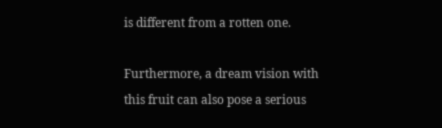is different from a rotten one.

Furthermore, a dream vision with this fruit can also pose a serious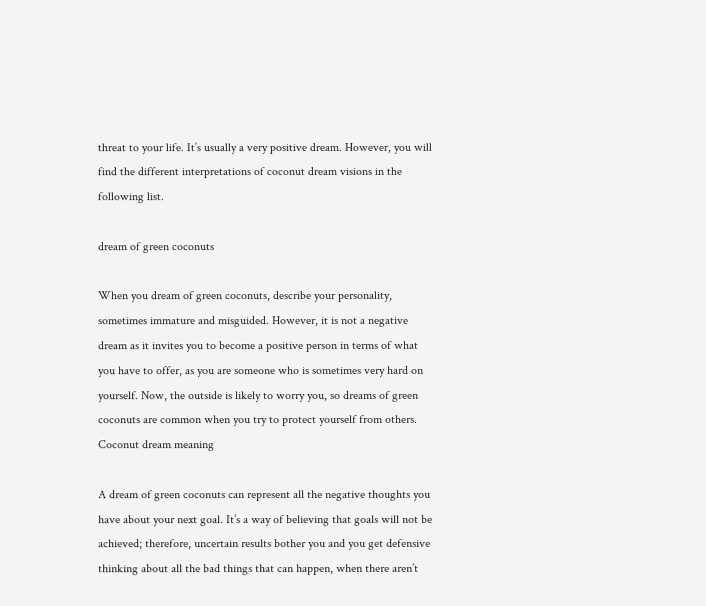threat to your life. It’s usually a very positive dream. However, you will find the different interpretations of coconut dream visions in the following list.

dream of green coconuts

When you dream of green coconuts, describe your personality, sometimes immature and misguided. However, it is not a negative dream as it invites you to become a positive person in terms of what you have to offer, as you are someone who is sometimes very hard on yourself. Now, the outside is likely to worry you, so dreams of green coconuts are common when you try to protect yourself from others. Coconut dream meaning

A dream of green coconuts can represent all the negative thoughts you have about your next goal. It’s a way of believing that goals will not be achieved; therefore, uncertain results bother you and you get defensive thinking about all the bad things that can happen, when there aren’t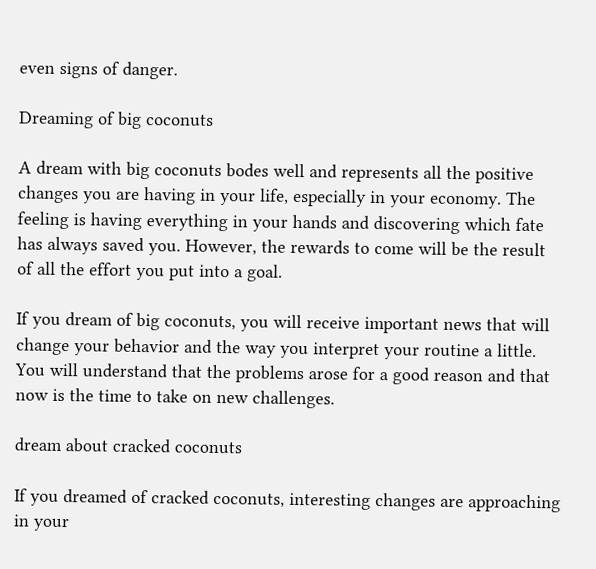even signs of danger.

Dreaming of big coconuts

A dream with big coconuts bodes well and represents all the positive changes you are having in your life, especially in your economy. The feeling is having everything in your hands and discovering which fate has always saved you. However, the rewards to come will be the result of all the effort you put into a goal.

If you dream of big coconuts, you will receive important news that will change your behavior and the way you interpret your routine a little. You will understand that the problems arose for a good reason and that now is the time to take on new challenges.

dream about cracked coconuts

If you dreamed of cracked coconuts, interesting changes are approaching in your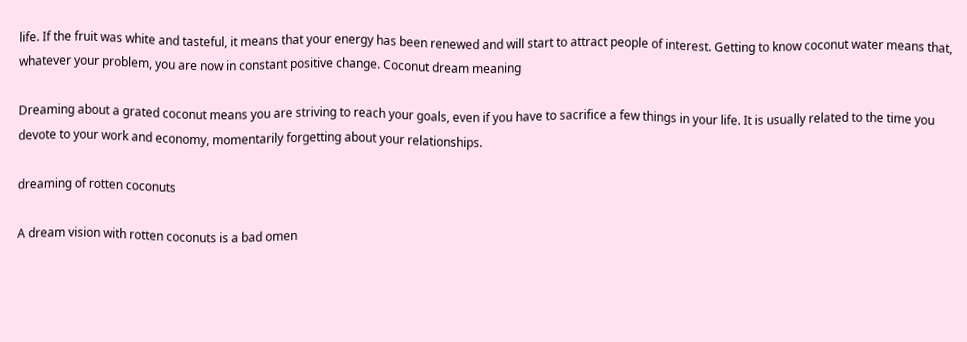life. If the fruit was white and tasteful, it means that your energy has been renewed and will start to attract people of interest. Getting to know coconut water means that, whatever your problem, you are now in constant positive change. Coconut dream meaning

Dreaming about a grated coconut means you are striving to reach your goals, even if you have to sacrifice a few things in your life. It is usually related to the time you devote to your work and economy, momentarily forgetting about your relationships.

dreaming of rotten coconuts

A dream vision with rotten coconuts is a bad omen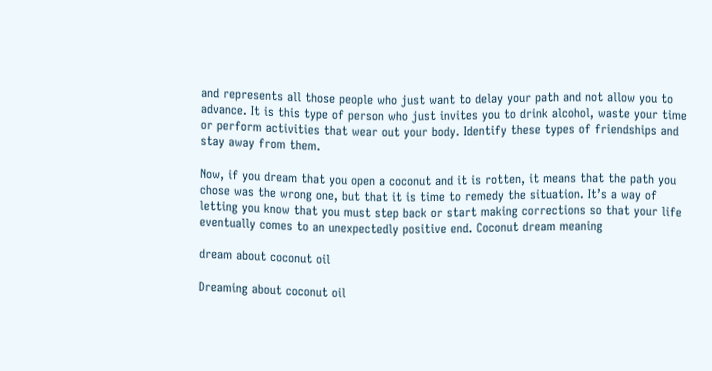and represents all those people who just want to delay your path and not allow you to advance. It is this type of person who just invites you to drink alcohol, waste your time or perform activities that wear out your body. Identify these types of friendships and stay away from them.

Now, if you dream that you open a coconut and it is rotten, it means that the path you chose was the wrong one, but that it is time to remedy the situation. It’s a way of letting you know that you must step back or start making corrections so that your life eventually comes to an unexpectedly positive end. Coconut dream meaning

dream about coconut oil

Dreaming about coconut oil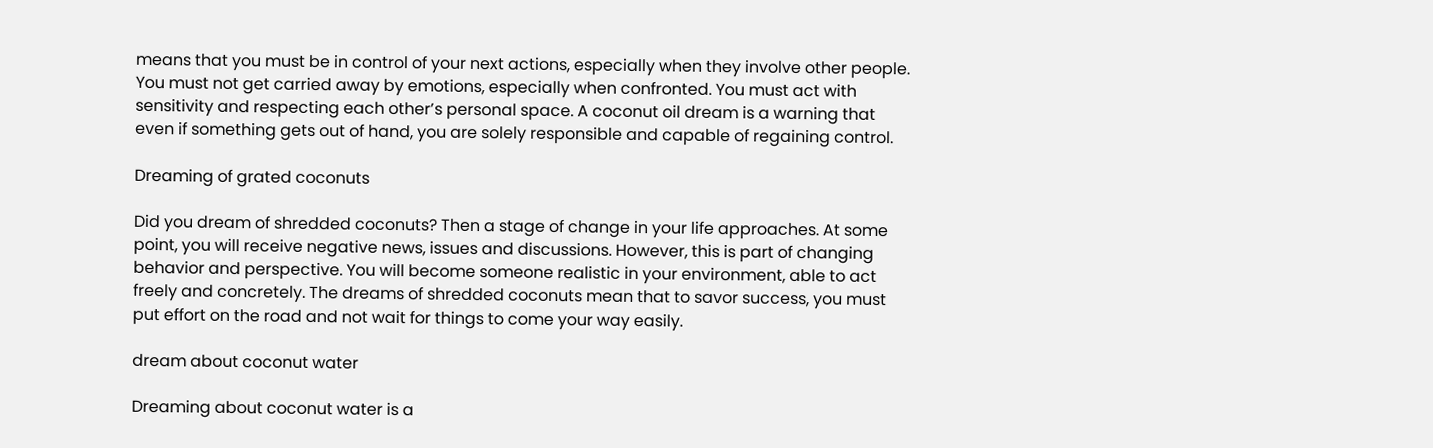means that you must be in control of your next actions, especially when they involve other people. You must not get carried away by emotions, especially when confronted. You must act with sensitivity and respecting each other’s personal space. A coconut oil dream is a warning that even if something gets out of hand, you are solely responsible and capable of regaining control.

Dreaming of grated coconuts

Did you dream of shredded coconuts? Then a stage of change in your life approaches. At some point, you will receive negative news, issues and discussions. However, this is part of changing behavior and perspective. You will become someone realistic in your environment, able to act freely and concretely. The dreams of shredded coconuts mean that to savor success, you must put effort on the road and not wait for things to come your way easily.

dream about coconut water

Dreaming about coconut water is a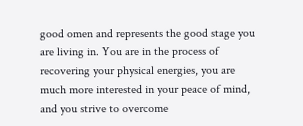good omen and represents the good stage you are living in. You are in the process of recovering your physical energies, you are much more interested in your peace of mind, and you strive to overcome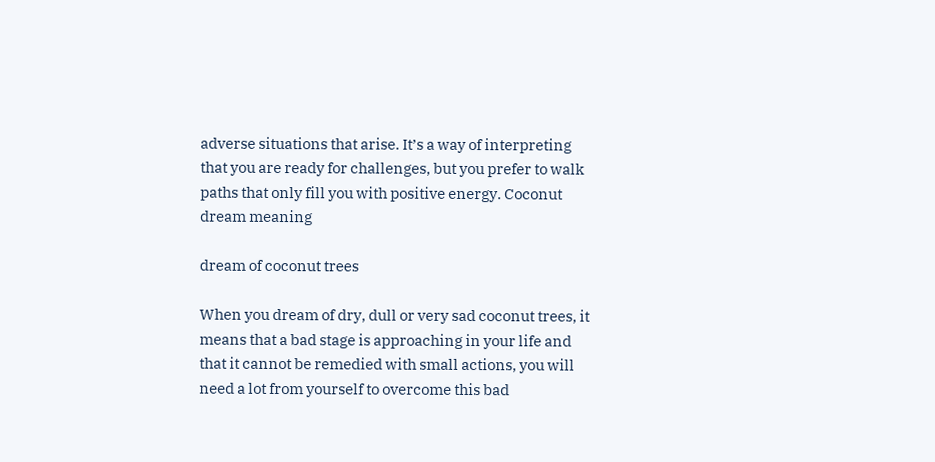adverse situations that arise. It’s a way of interpreting that you are ready for challenges, but you prefer to walk paths that only fill you with positive energy. Coconut dream meaning

dream of coconut trees

When you dream of dry, dull or very sad coconut trees, it means that a bad stage is approaching in your life and that it cannot be remedied with small actions, you will need a lot from yourself to overcome this bad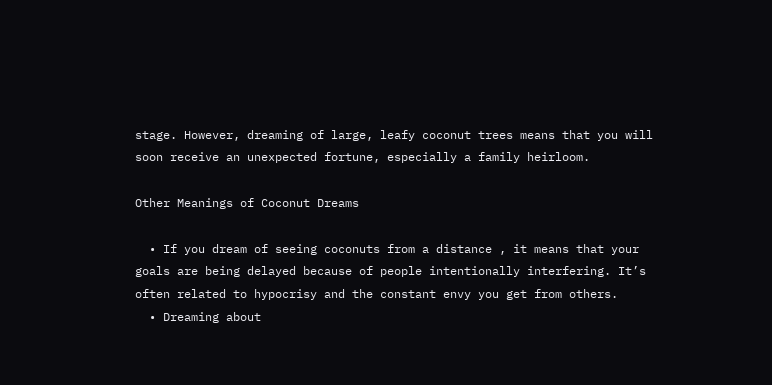stage. However, dreaming of large, leafy coconut trees means that you will soon receive an unexpected fortune, especially a family heirloom.

Other Meanings of Coconut Dreams

  • If you dream of seeing coconuts from a distance , it means that your goals are being delayed because of people intentionally interfering. It’s often related to hypocrisy and the constant envy you get from others.
  • Dreaming about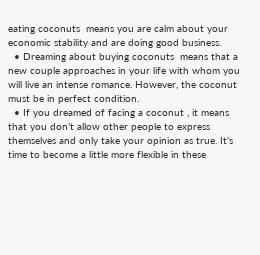eating coconuts  means you are calm about your economic stability and are doing good business.
  • Dreaming about buying coconuts  means that a new couple approaches in your life with whom you will live an intense romance. However, the coconut must be in perfect condition.
  • If you dreamed of facing a coconut , it means that you don’t allow other people to express themselves and only take your opinion as true. It’s time to become a little more flexible in these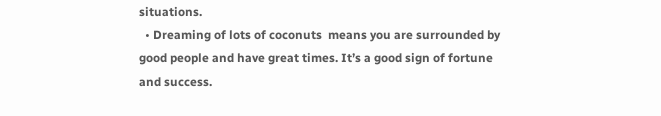situations.
  • Dreaming of lots of coconuts  means you are surrounded by good people and have great times. It’s a good sign of fortune and success.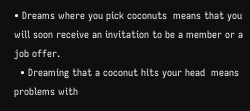• Dreams where you pick coconuts  means that you will soon receive an invitation to be a member or a job offer.
  • Dreaming that a coconut hits your head  means problems with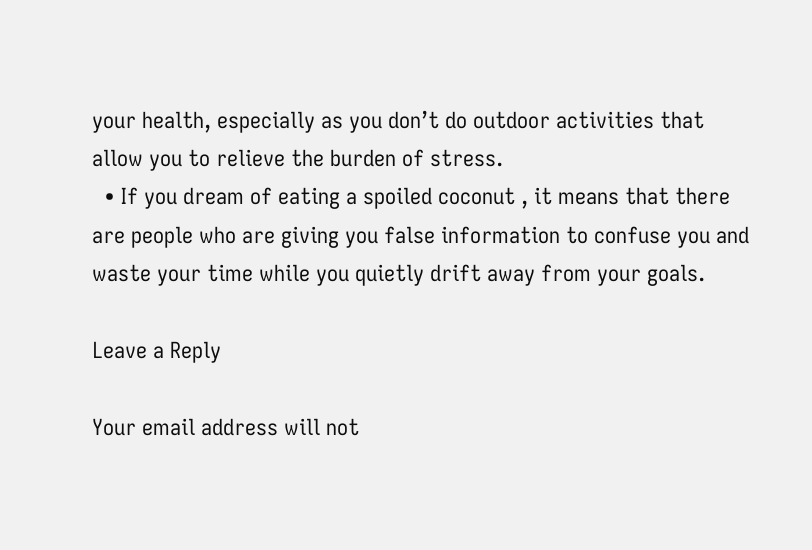your health, especially as you don’t do outdoor activities that allow you to relieve the burden of stress.
  • If you dream of eating a spoiled coconut , it means that there are people who are giving you false information to confuse you and waste your time while you quietly drift away from your goals.

Leave a Reply

Your email address will not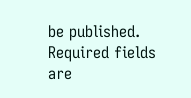be published. Required fields are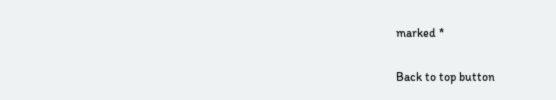marked *

Back to top button